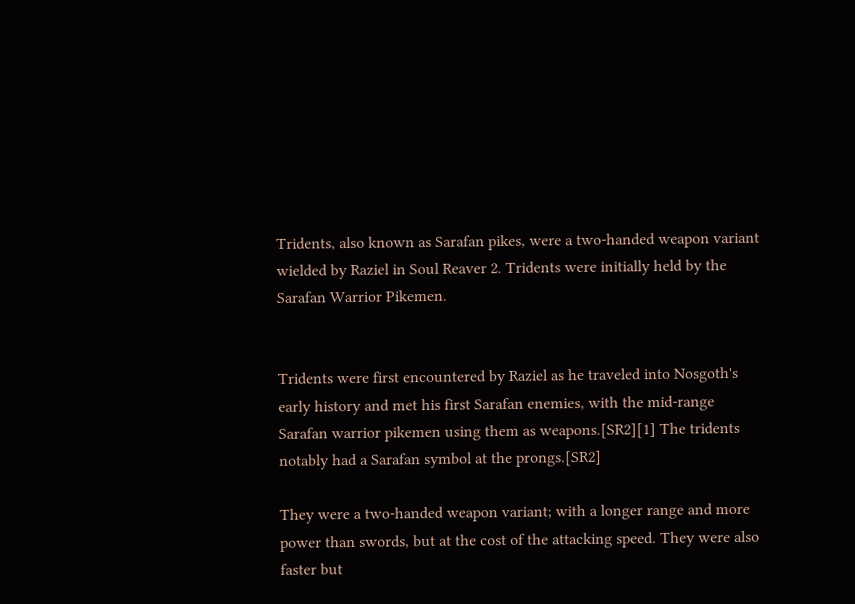Tridents, also known as Sarafan pikes, were a two-handed weapon variant wielded by Raziel in Soul Reaver 2. Tridents were initially held by the Sarafan Warrior Pikemen.


Tridents were first encountered by Raziel as he traveled into Nosgoth's early history and met his first Sarafan enemies, with the mid-range Sarafan warrior pikemen using them as weapons.[SR2][1] The tridents notably had a Sarafan symbol at the prongs.[SR2]

They were a two-handed weapon variant; with a longer range and more power than swords, but at the cost of the attacking speed. They were also faster but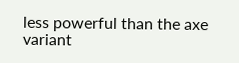less powerful than the axe variant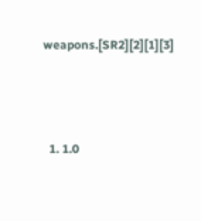weapons.[SR2][2][1][3]




  1. 1.0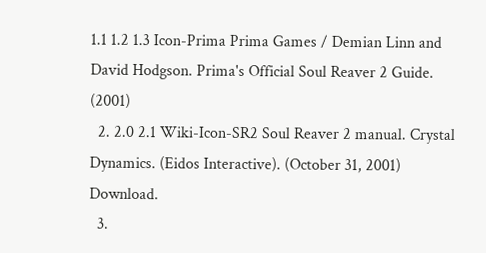1.1 1.2 1.3 Icon-Prima Prima Games / Demian Linn and David Hodgson. Prima's Official Soul Reaver 2 Guide. (2001)
  2. 2.0 2.1 Wiki-Icon-SR2 Soul Reaver 2 manual. Crystal Dynamics. (Eidos Interactive). (October 31, 2001) Download.
  3.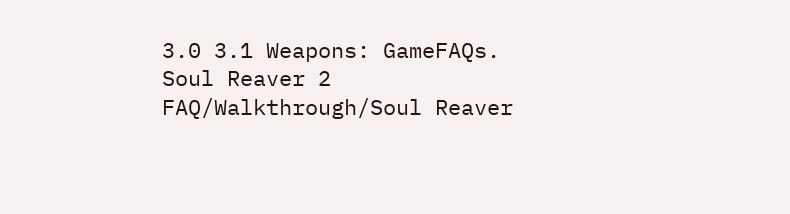3.0 3.1 Weapons: GameFAQs. Soul Reaver 2 FAQ/Walkthrough/Soul Reaver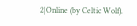2|Online (by Celtic Wolf).